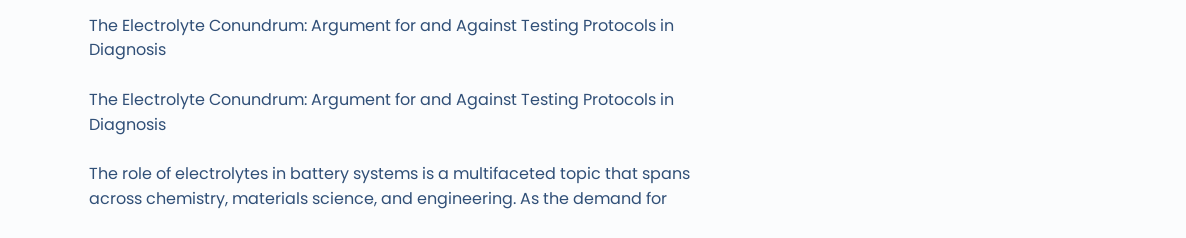The Electrolyte Conundrum: Argument for and Against Testing Protocols in Diagnosis

The Electrolyte Conundrum: Argument for and Against Testing Protocols in Diagnosis

The role of electrolytes in battery systems is a multifaceted topic that spans across chemistry, materials science, and engineering. As the demand for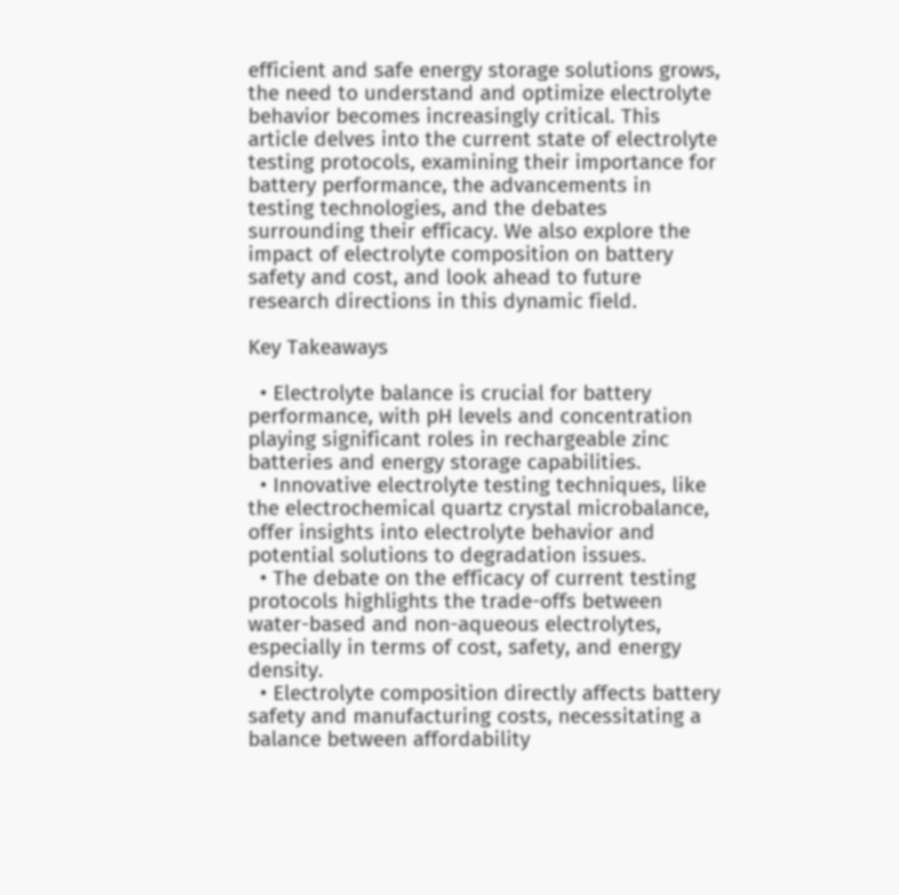efficient and safe energy storage solutions grows, the need to understand and optimize electrolyte behavior becomes increasingly critical. This article delves into the current state of electrolyte testing protocols, examining their importance for battery performance, the advancements in testing technologies, and the debates surrounding their efficacy. We also explore the impact of electrolyte composition on battery safety and cost, and look ahead to future research directions in this dynamic field.

Key Takeaways

  • Electrolyte balance is crucial for battery performance, with pH levels and concentration playing significant roles in rechargeable zinc batteries and energy storage capabilities.
  • Innovative electrolyte testing techniques, like the electrochemical quartz crystal microbalance, offer insights into electrolyte behavior and potential solutions to degradation issues.
  • The debate on the efficacy of current testing protocols highlights the trade-offs between water-based and non-aqueous electrolytes, especially in terms of cost, safety, and energy density.
  • Electrolyte composition directly affects battery safety and manufacturing costs, necessitating a balance between affordability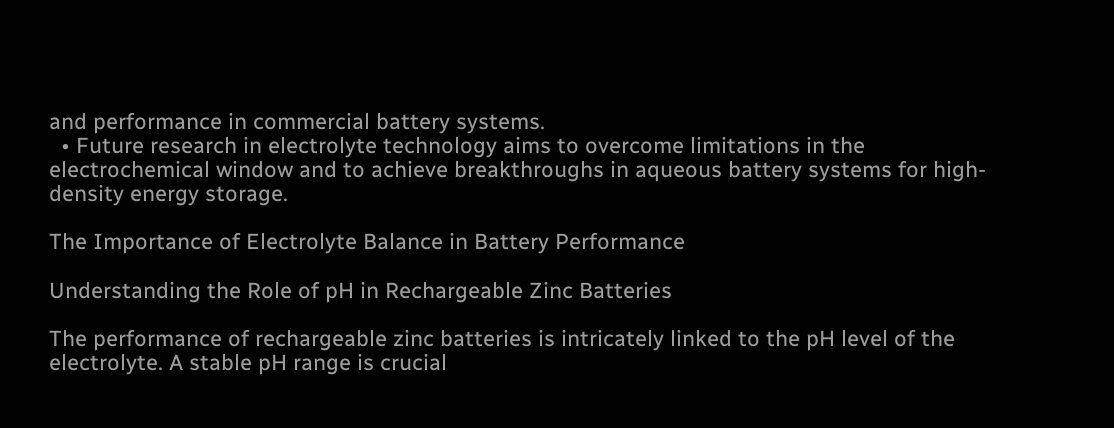and performance in commercial battery systems.
  • Future research in electrolyte technology aims to overcome limitations in the electrochemical window and to achieve breakthroughs in aqueous battery systems for high-density energy storage.

The Importance of Electrolyte Balance in Battery Performance

Understanding the Role of pH in Rechargeable Zinc Batteries

The performance of rechargeable zinc batteries is intricately linked to the pH level of the electrolyte. A stable pH range is crucial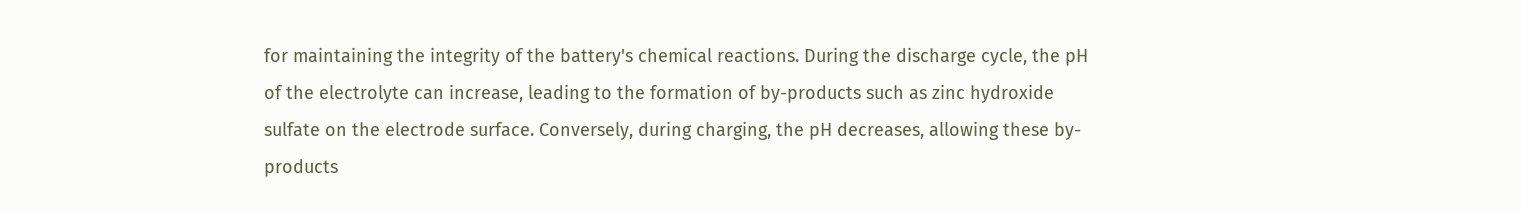for maintaining the integrity of the battery's chemical reactions. During the discharge cycle, the pH of the electrolyte can increase, leading to the formation of by-products such as zinc hydroxide sulfate on the electrode surface. Conversely, during charging, the pH decreases, allowing these by-products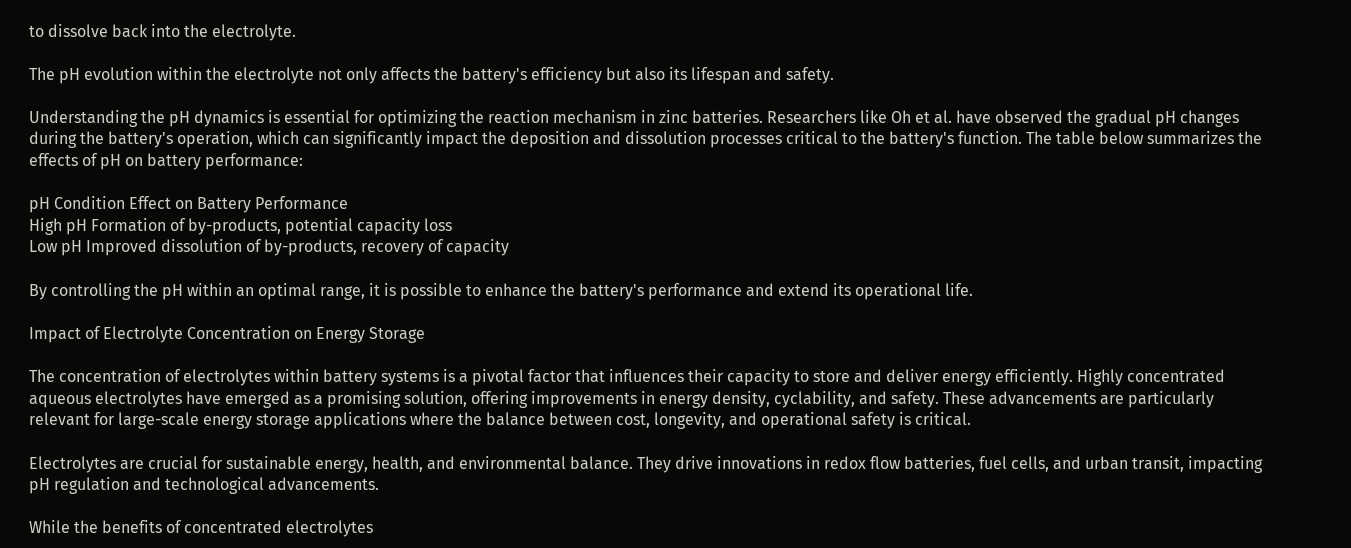to dissolve back into the electrolyte.

The pH evolution within the electrolyte not only affects the battery's efficiency but also its lifespan and safety.

Understanding the pH dynamics is essential for optimizing the reaction mechanism in zinc batteries. Researchers like Oh et al. have observed the gradual pH changes during the battery's operation, which can significantly impact the deposition and dissolution processes critical to the battery's function. The table below summarizes the effects of pH on battery performance:

pH Condition Effect on Battery Performance
High pH Formation of by-products, potential capacity loss
Low pH Improved dissolution of by-products, recovery of capacity

By controlling the pH within an optimal range, it is possible to enhance the battery's performance and extend its operational life.

Impact of Electrolyte Concentration on Energy Storage

The concentration of electrolytes within battery systems is a pivotal factor that influences their capacity to store and deliver energy efficiently. Highly concentrated aqueous electrolytes have emerged as a promising solution, offering improvements in energy density, cyclability, and safety. These advancements are particularly relevant for large-scale energy storage applications where the balance between cost, longevity, and operational safety is critical.

Electrolytes are crucial for sustainable energy, health, and environmental balance. They drive innovations in redox flow batteries, fuel cells, and urban transit, impacting pH regulation and technological advancements.

While the benefits of concentrated electrolytes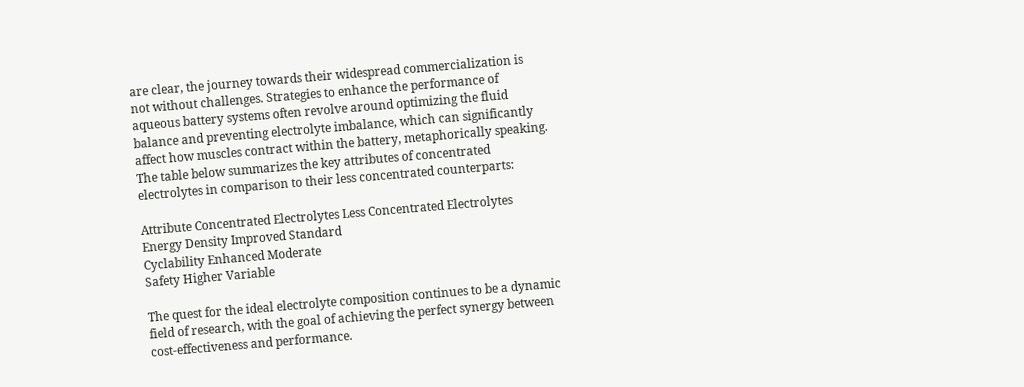are clear, the journey towards their widespread commercialization is not without challenges. Strategies to enhance the performance of aqueous battery systems often revolve around optimizing the fluid balance and preventing electrolyte imbalance, which can significantly affect how muscles contract within the battery, metaphorically speaking. The table below summarizes the key attributes of concentrated electrolytes in comparison to their less concentrated counterparts:

Attribute Concentrated Electrolytes Less Concentrated Electrolytes
Energy Density Improved Standard
Cyclability Enhanced Moderate
Safety Higher Variable

The quest for the ideal electrolyte composition continues to be a dynamic field of research, with the goal of achieving the perfect synergy between cost-effectiveness and performance.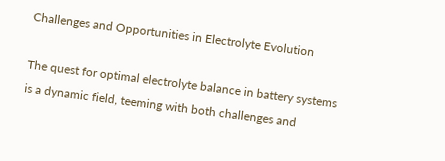Challenges and Opportunities in Electrolyte Evolution

The quest for optimal electrolyte balance in battery systems is a dynamic field, teeming with both challenges and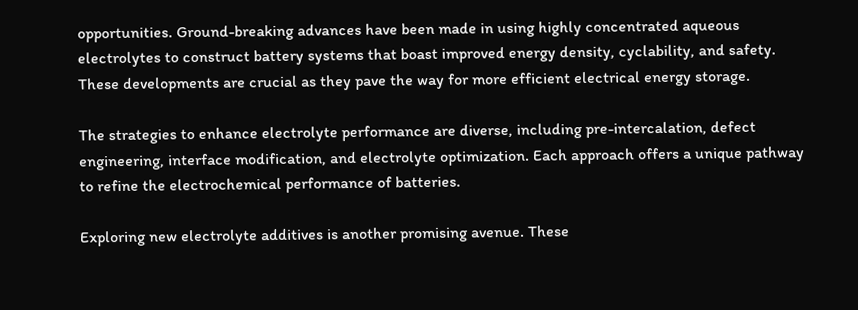opportunities. Ground-breaking advances have been made in using highly concentrated aqueous electrolytes to construct battery systems that boast improved energy density, cyclability, and safety. These developments are crucial as they pave the way for more efficient electrical energy storage.

The strategies to enhance electrolyte performance are diverse, including pre-intercalation, defect engineering, interface modification, and electrolyte optimization. Each approach offers a unique pathway to refine the electrochemical performance of batteries.

Exploring new electrolyte additives is another promising avenue. These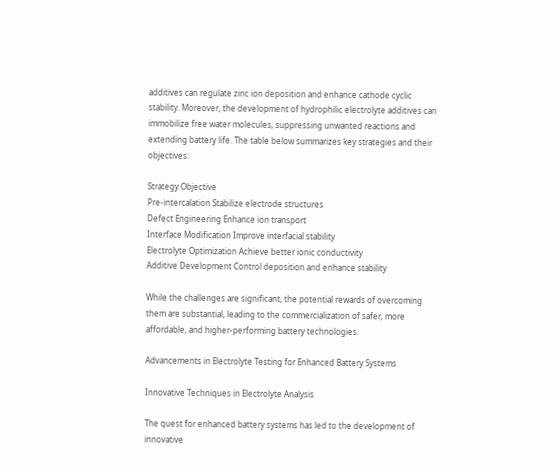additives can regulate zinc ion deposition and enhance cathode cyclic stability. Moreover, the development of hydrophilic electrolyte additives can immobilize free water molecules, suppressing unwanted reactions and extending battery life. The table below summarizes key strategies and their objectives:

Strategy Objective
Pre-intercalation Stabilize electrode structures
Defect Engineering Enhance ion transport
Interface Modification Improve interfacial stability
Electrolyte Optimization Achieve better ionic conductivity
Additive Development Control deposition and enhance stability

While the challenges are significant, the potential rewards of overcoming them are substantial, leading to the commercialization of safer, more affordable, and higher-performing battery technologies.

Advancements in Electrolyte Testing for Enhanced Battery Systems

Innovative Techniques in Electrolyte Analysis

The quest for enhanced battery systems has led to the development of innovative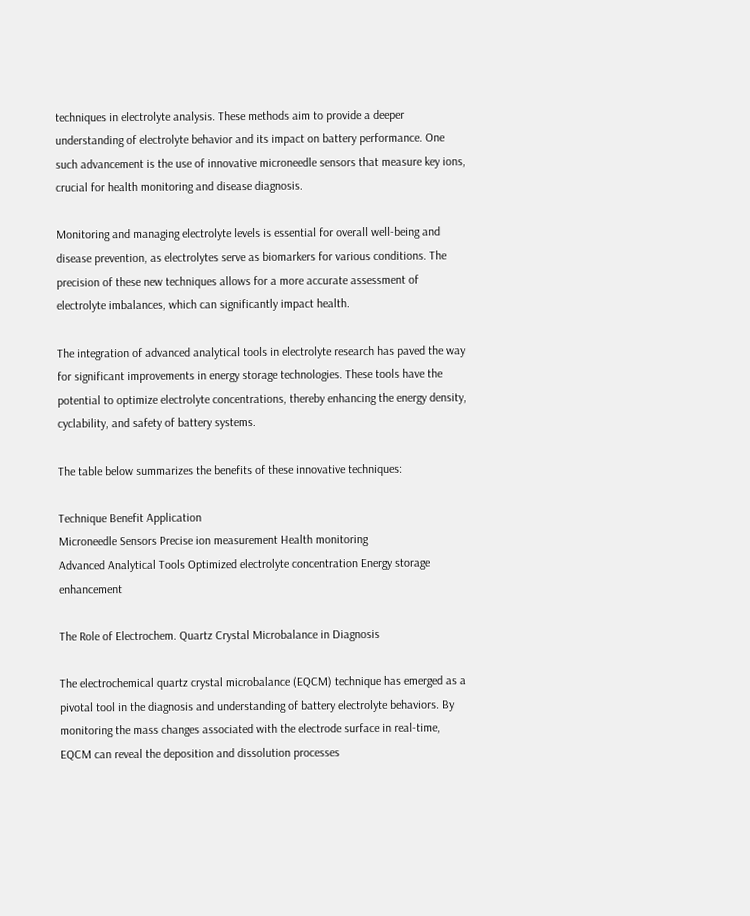techniques in electrolyte analysis. These methods aim to provide a deeper understanding of electrolyte behavior and its impact on battery performance. One such advancement is the use of innovative microneedle sensors that measure key ions, crucial for health monitoring and disease diagnosis.

Monitoring and managing electrolyte levels is essential for overall well-being and disease prevention, as electrolytes serve as biomarkers for various conditions. The precision of these new techniques allows for a more accurate assessment of electrolyte imbalances, which can significantly impact health.

The integration of advanced analytical tools in electrolyte research has paved the way for significant improvements in energy storage technologies. These tools have the potential to optimize electrolyte concentrations, thereby enhancing the energy density, cyclability, and safety of battery systems.

The table below summarizes the benefits of these innovative techniques:

Technique Benefit Application
Microneedle Sensors Precise ion measurement Health monitoring
Advanced Analytical Tools Optimized electrolyte concentration Energy storage enhancement

The Role of Electrochem. Quartz Crystal Microbalance in Diagnosis

The electrochemical quartz crystal microbalance (EQCM) technique has emerged as a pivotal tool in the diagnosis and understanding of battery electrolyte behaviors. By monitoring the mass changes associated with the electrode surface in real-time, EQCM can reveal the deposition and dissolution processes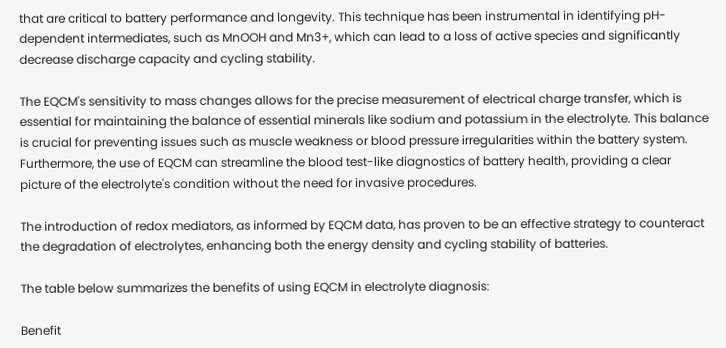that are critical to battery performance and longevity. This technique has been instrumental in identifying pH-dependent intermediates, such as MnOOH and Mn3+, which can lead to a loss of active species and significantly decrease discharge capacity and cycling stability.

The EQCM's sensitivity to mass changes allows for the precise measurement of electrical charge transfer, which is essential for maintaining the balance of essential minerals like sodium and potassium in the electrolyte. This balance is crucial for preventing issues such as muscle weakness or blood pressure irregularities within the battery system. Furthermore, the use of EQCM can streamline the blood test-like diagnostics of battery health, providing a clear picture of the electrolyte's condition without the need for invasive procedures.

The introduction of redox mediators, as informed by EQCM data, has proven to be an effective strategy to counteract the degradation of electrolytes, enhancing both the energy density and cycling stability of batteries.

The table below summarizes the benefits of using EQCM in electrolyte diagnosis:

Benefit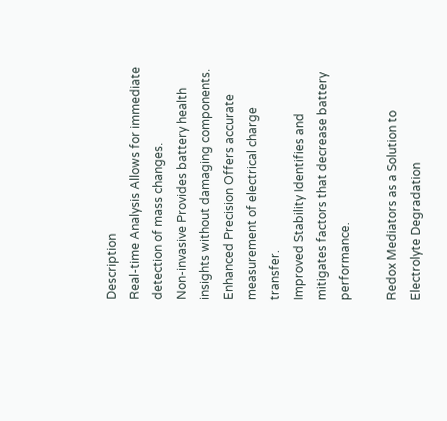Description
Real-time Analysis Allows for immediate detection of mass changes.
Non-invasive Provides battery health insights without damaging components.
Enhanced Precision Offers accurate measurement of electrical charge transfer.
Improved Stability Identifies and mitigates factors that decrease battery performance.

Redox Mediators as a Solution to Electrolyte Degradation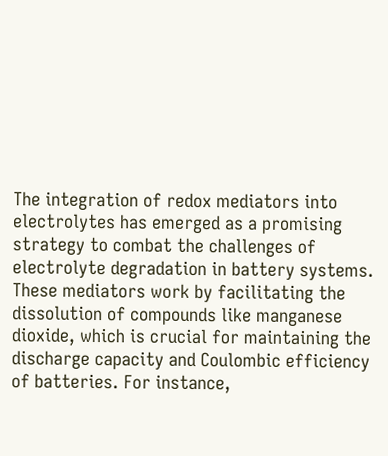The integration of redox mediators into electrolytes has emerged as a promising strategy to combat the challenges of electrolyte degradation in battery systems. These mediators work by facilitating the dissolution of compounds like manganese dioxide, which is crucial for maintaining the discharge capacity and Coulombic efficiency of batteries. For instance,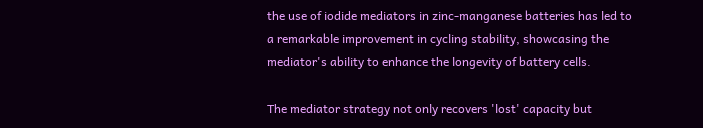the use of iodide mediators in zinc-manganese batteries has led to a remarkable improvement in cycling stability, showcasing the mediator's ability to enhance the longevity of battery cells.

The mediator strategy not only recovers 'lost' capacity but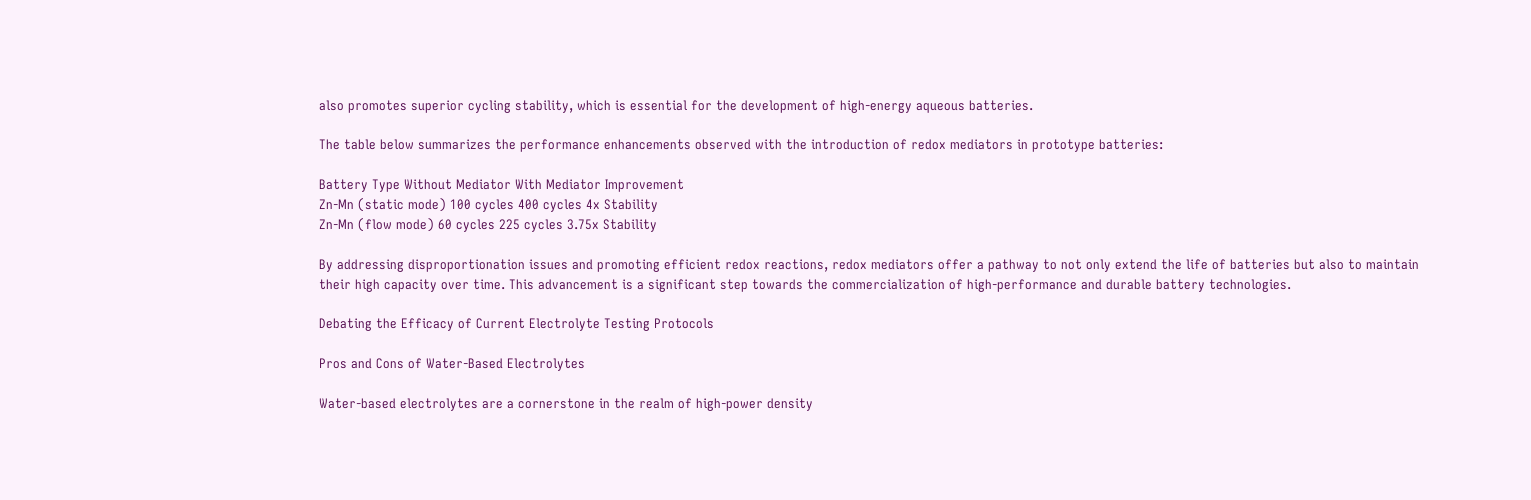also promotes superior cycling stability, which is essential for the development of high-energy aqueous batteries.

The table below summarizes the performance enhancements observed with the introduction of redox mediators in prototype batteries:

Battery Type Without Mediator With Mediator Improvement
Zn-Mn (static mode) 100 cycles 400 cycles 4x Stability
Zn-Mn (flow mode) 60 cycles 225 cycles 3.75x Stability

By addressing disproportionation issues and promoting efficient redox reactions, redox mediators offer a pathway to not only extend the life of batteries but also to maintain their high capacity over time. This advancement is a significant step towards the commercialization of high-performance and durable battery technologies.

Debating the Efficacy of Current Electrolyte Testing Protocols

Pros and Cons of Water-Based Electrolytes

Water-based electrolytes are a cornerstone in the realm of high-power density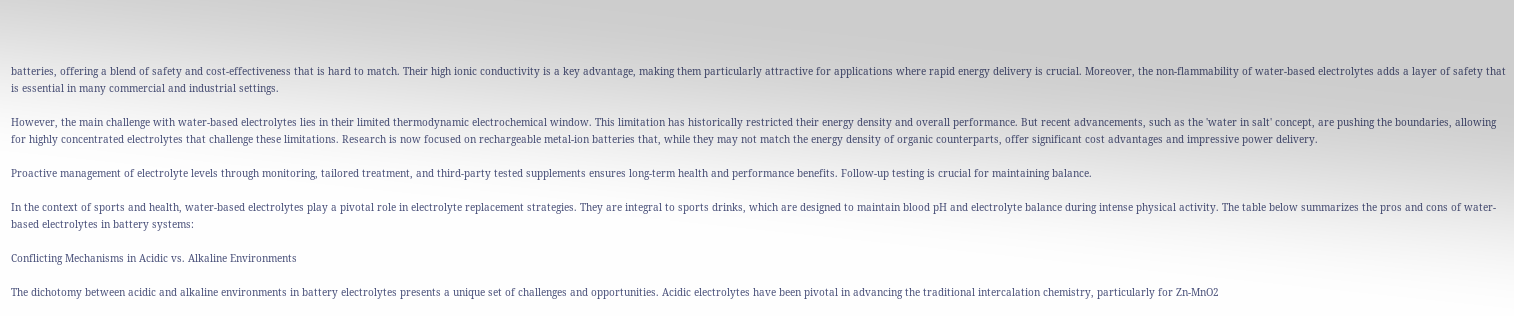batteries, offering a blend of safety and cost-effectiveness that is hard to match. Their high ionic conductivity is a key advantage, making them particularly attractive for applications where rapid energy delivery is crucial. Moreover, the non-flammability of water-based electrolytes adds a layer of safety that is essential in many commercial and industrial settings.

However, the main challenge with water-based electrolytes lies in their limited thermodynamic electrochemical window. This limitation has historically restricted their energy density and overall performance. But recent advancements, such as the 'water in salt' concept, are pushing the boundaries, allowing for highly concentrated electrolytes that challenge these limitations. Research is now focused on rechargeable metal-ion batteries that, while they may not match the energy density of organic counterparts, offer significant cost advantages and impressive power delivery.

Proactive management of electrolyte levels through monitoring, tailored treatment, and third-party tested supplements ensures long-term health and performance benefits. Follow-up testing is crucial for maintaining balance.

In the context of sports and health, water-based electrolytes play a pivotal role in electrolyte replacement strategies. They are integral to sports drinks, which are designed to maintain blood pH and electrolyte balance during intense physical activity. The table below summarizes the pros and cons of water-based electrolytes in battery systems:

Conflicting Mechanisms in Acidic vs. Alkaline Environments

The dichotomy between acidic and alkaline environments in battery electrolytes presents a unique set of challenges and opportunities. Acidic electrolytes have been pivotal in advancing the traditional intercalation chemistry, particularly for Zn-MnO2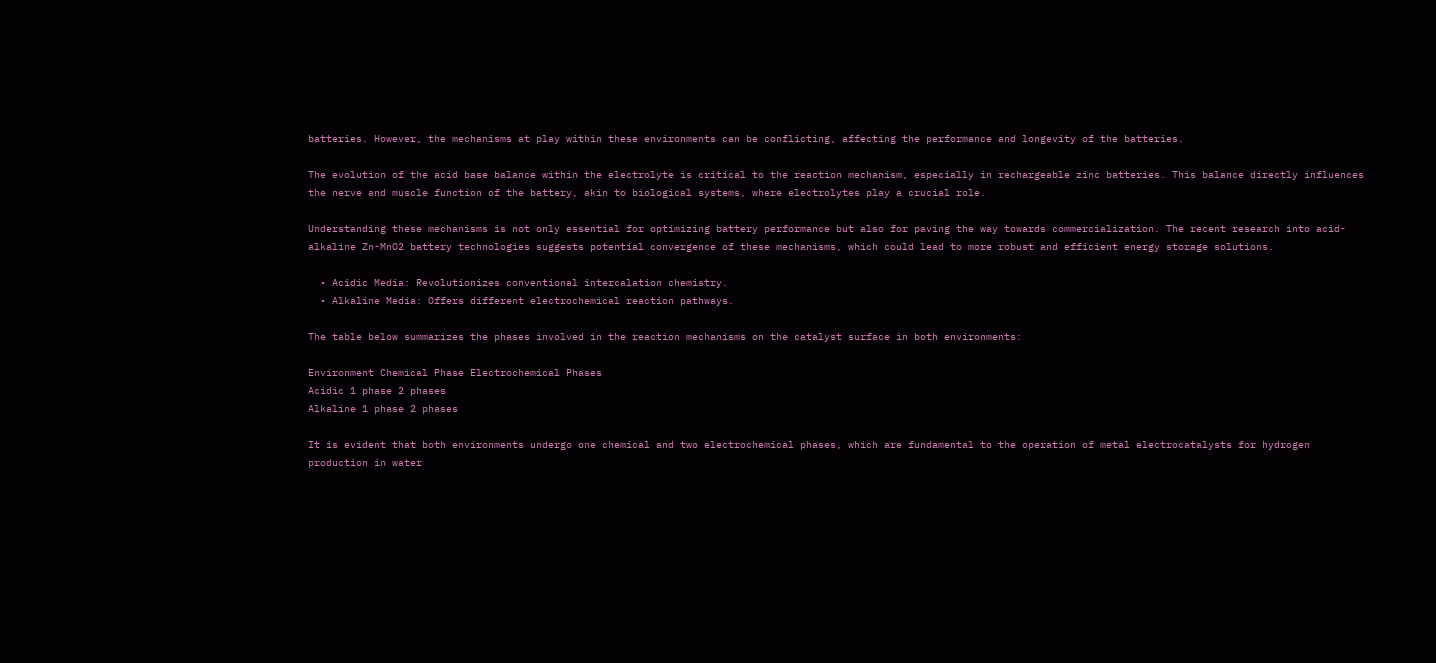batteries. However, the mechanisms at play within these environments can be conflicting, affecting the performance and longevity of the batteries.

The evolution of the acid base balance within the electrolyte is critical to the reaction mechanism, especially in rechargeable zinc batteries. This balance directly influences the nerve and muscle function of the battery, akin to biological systems, where electrolytes play a crucial role.

Understanding these mechanisms is not only essential for optimizing battery performance but also for paving the way towards commercialization. The recent research into acid-alkaline Zn-MnO2 battery technologies suggests potential convergence of these mechanisms, which could lead to more robust and efficient energy storage solutions.

  • Acidic Media: Revolutionizes conventional intercalation chemistry.
  • Alkaline Media: Offers different electrochemical reaction pathways.

The table below summarizes the phases involved in the reaction mechanisms on the catalyst surface in both environments:

Environment Chemical Phase Electrochemical Phases
Acidic 1 phase 2 phases
Alkaline 1 phase 2 phases

It is evident that both environments undergo one chemical and two electrochemical phases, which are fundamental to the operation of metal electrocatalysts for hydrogen production in water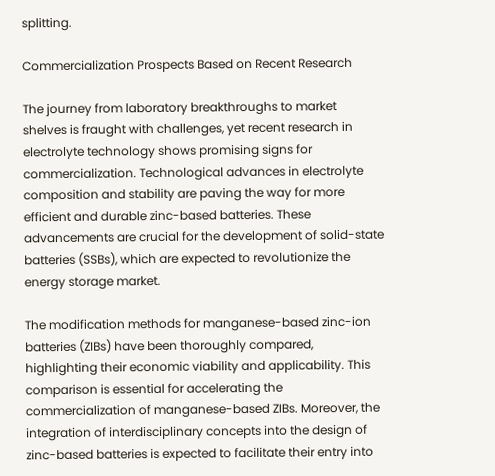splitting.

Commercialization Prospects Based on Recent Research

The journey from laboratory breakthroughs to market shelves is fraught with challenges, yet recent research in electrolyte technology shows promising signs for commercialization. Technological advances in electrolyte composition and stability are paving the way for more efficient and durable zinc-based batteries. These advancements are crucial for the development of solid-state batteries (SSBs), which are expected to revolutionize the energy storage market.

The modification methods for manganese-based zinc-ion batteries (ZIBs) have been thoroughly compared, highlighting their economic viability and applicability. This comparison is essential for accelerating the commercialization of manganese-based ZIBs. Moreover, the integration of interdisciplinary concepts into the design of zinc-based batteries is expected to facilitate their entry into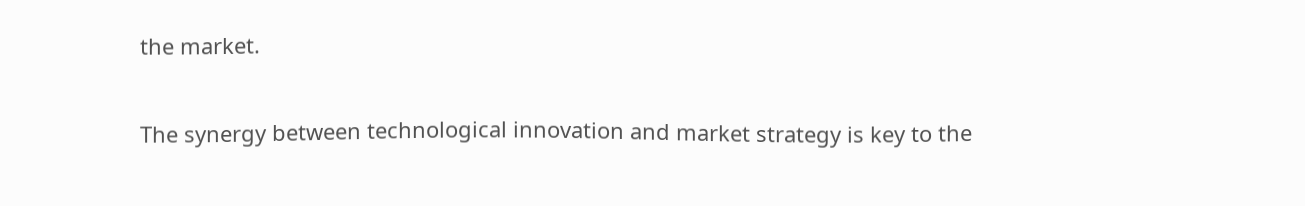the market.

The synergy between technological innovation and market strategy is key to the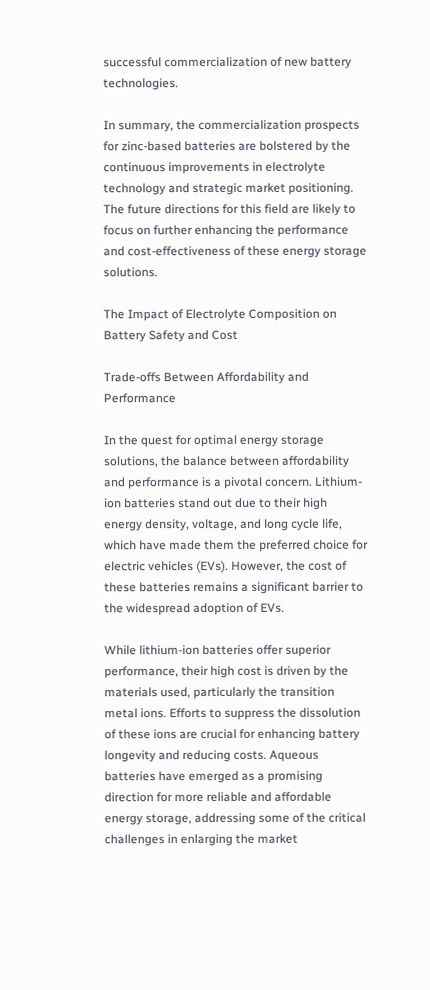successful commercialization of new battery technologies.

In summary, the commercialization prospects for zinc-based batteries are bolstered by the continuous improvements in electrolyte technology and strategic market positioning. The future directions for this field are likely to focus on further enhancing the performance and cost-effectiveness of these energy storage solutions.

The Impact of Electrolyte Composition on Battery Safety and Cost

Trade-offs Between Affordability and Performance

In the quest for optimal energy storage solutions, the balance between affordability and performance is a pivotal concern. Lithium-ion batteries stand out due to their high energy density, voltage, and long cycle life, which have made them the preferred choice for electric vehicles (EVs). However, the cost of these batteries remains a significant barrier to the widespread adoption of EVs.

While lithium-ion batteries offer superior performance, their high cost is driven by the materials used, particularly the transition metal ions. Efforts to suppress the dissolution of these ions are crucial for enhancing battery longevity and reducing costs. Aqueous batteries have emerged as a promising direction for more reliable and affordable energy storage, addressing some of the critical challenges in enlarging the market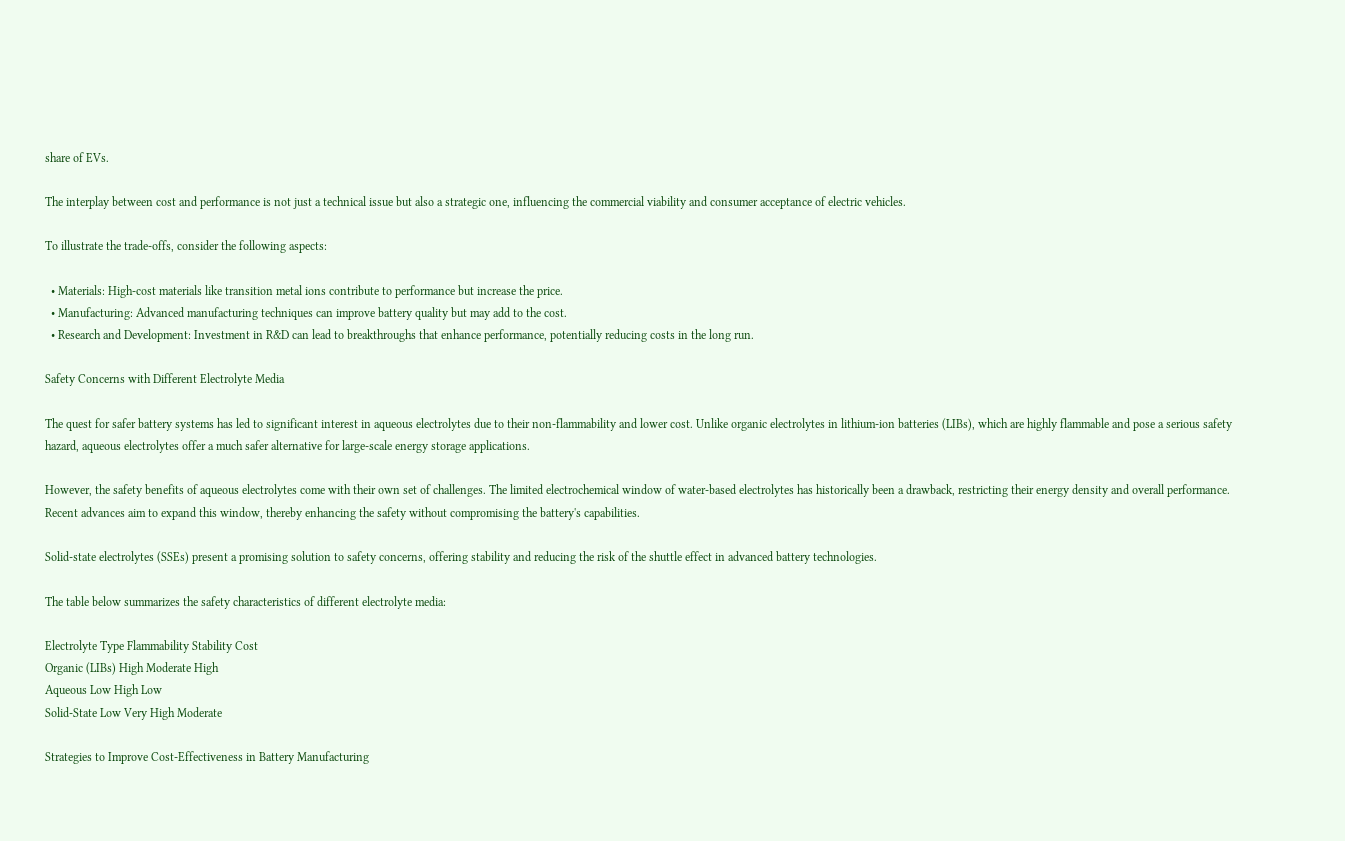share of EVs.

The interplay between cost and performance is not just a technical issue but also a strategic one, influencing the commercial viability and consumer acceptance of electric vehicles.

To illustrate the trade-offs, consider the following aspects:

  • Materials: High-cost materials like transition metal ions contribute to performance but increase the price.
  • Manufacturing: Advanced manufacturing techniques can improve battery quality but may add to the cost.
  • Research and Development: Investment in R&D can lead to breakthroughs that enhance performance, potentially reducing costs in the long run.

Safety Concerns with Different Electrolyte Media

The quest for safer battery systems has led to significant interest in aqueous electrolytes due to their non-flammability and lower cost. Unlike organic electrolytes in lithium-ion batteries (LIBs), which are highly flammable and pose a serious safety hazard, aqueous electrolytes offer a much safer alternative for large-scale energy storage applications.

However, the safety benefits of aqueous electrolytes come with their own set of challenges. The limited electrochemical window of water-based electrolytes has historically been a drawback, restricting their energy density and overall performance. Recent advances aim to expand this window, thereby enhancing the safety without compromising the battery's capabilities.

Solid-state electrolytes (SSEs) present a promising solution to safety concerns, offering stability and reducing the risk of the shuttle effect in advanced battery technologies.

The table below summarizes the safety characteristics of different electrolyte media:

Electrolyte Type Flammability Stability Cost
Organic (LIBs) High Moderate High
Aqueous Low High Low
Solid-State Low Very High Moderate

Strategies to Improve Cost-Effectiveness in Battery Manufacturing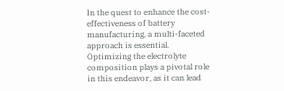In the quest to enhance the cost-effectiveness of battery manufacturing, a multi-faceted approach is essential. Optimizing the electrolyte composition plays a pivotal role in this endeavor, as it can lead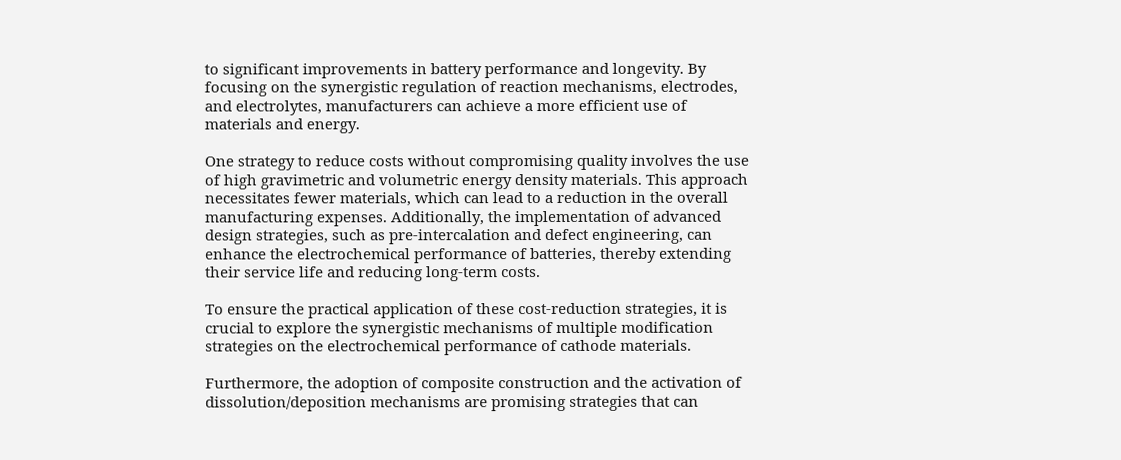to significant improvements in battery performance and longevity. By focusing on the synergistic regulation of reaction mechanisms, electrodes, and electrolytes, manufacturers can achieve a more efficient use of materials and energy.

One strategy to reduce costs without compromising quality involves the use of high gravimetric and volumetric energy density materials. This approach necessitates fewer materials, which can lead to a reduction in the overall manufacturing expenses. Additionally, the implementation of advanced design strategies, such as pre-intercalation and defect engineering, can enhance the electrochemical performance of batteries, thereby extending their service life and reducing long-term costs.

To ensure the practical application of these cost-reduction strategies, it is crucial to explore the synergistic mechanisms of multiple modification strategies on the electrochemical performance of cathode materials.

Furthermore, the adoption of composite construction and the activation of dissolution/deposition mechanisms are promising strategies that can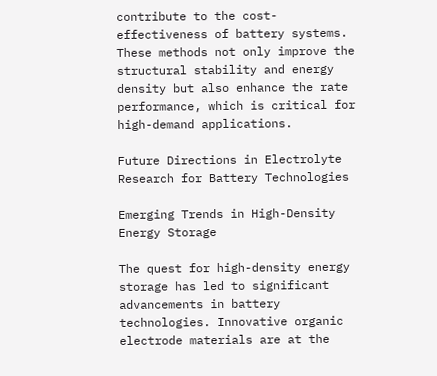contribute to the cost-effectiveness of battery systems. These methods not only improve the structural stability and energy density but also enhance the rate performance, which is critical for high-demand applications.

Future Directions in Electrolyte Research for Battery Technologies

Emerging Trends in High-Density Energy Storage

The quest for high-density energy storage has led to significant advancements in battery technologies. Innovative organic electrode materials are at the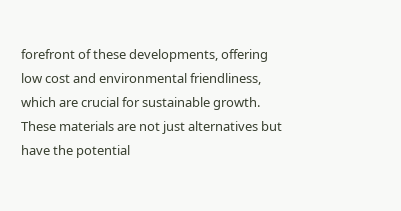forefront of these developments, offering low cost and environmental friendliness, which are crucial for sustainable growth. These materials are not just alternatives but have the potential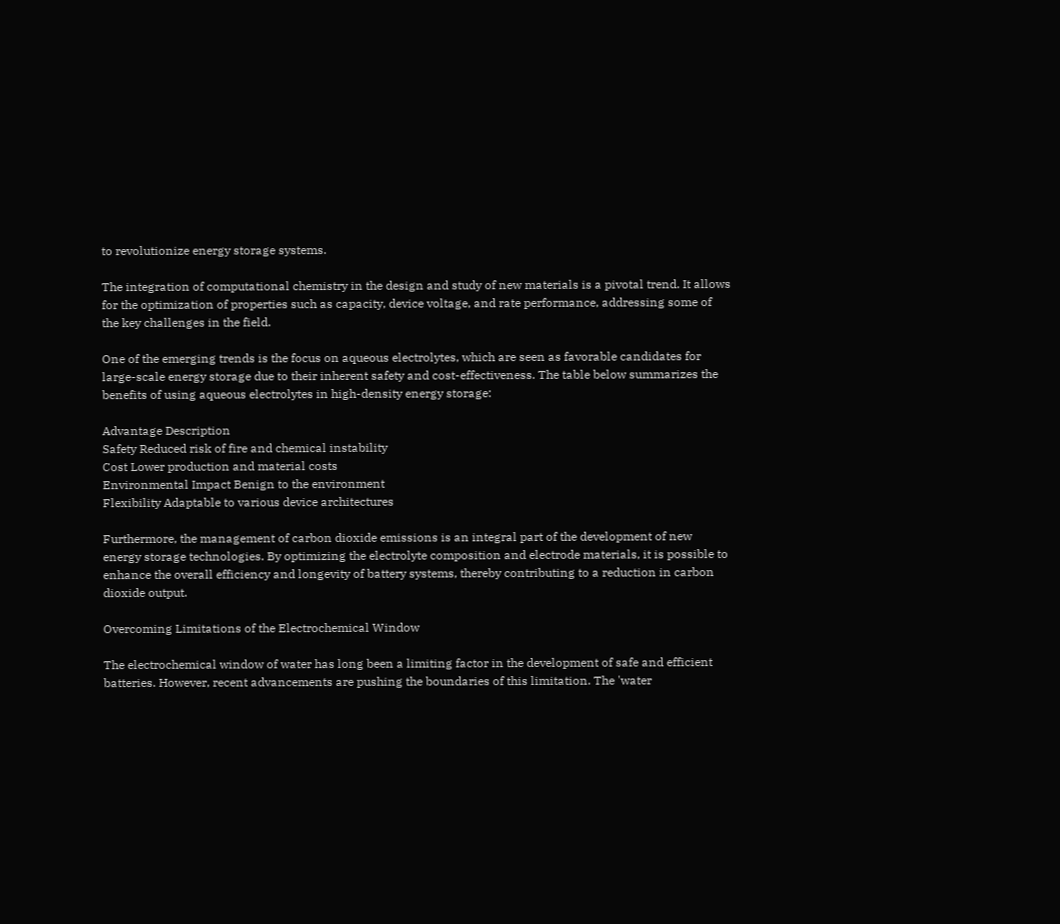to revolutionize energy storage systems.

The integration of computational chemistry in the design and study of new materials is a pivotal trend. It allows for the optimization of properties such as capacity, device voltage, and rate performance, addressing some of the key challenges in the field.

One of the emerging trends is the focus on aqueous electrolytes, which are seen as favorable candidates for large-scale energy storage due to their inherent safety and cost-effectiveness. The table below summarizes the benefits of using aqueous electrolytes in high-density energy storage:

Advantage Description
Safety Reduced risk of fire and chemical instability
Cost Lower production and material costs
Environmental Impact Benign to the environment
Flexibility Adaptable to various device architectures

Furthermore, the management of carbon dioxide emissions is an integral part of the development of new energy storage technologies. By optimizing the electrolyte composition and electrode materials, it is possible to enhance the overall efficiency and longevity of battery systems, thereby contributing to a reduction in carbon dioxide output.

Overcoming Limitations of the Electrochemical Window

The electrochemical window of water has long been a limiting factor in the development of safe and efficient batteries. However, recent advancements are pushing the boundaries of this limitation. The 'water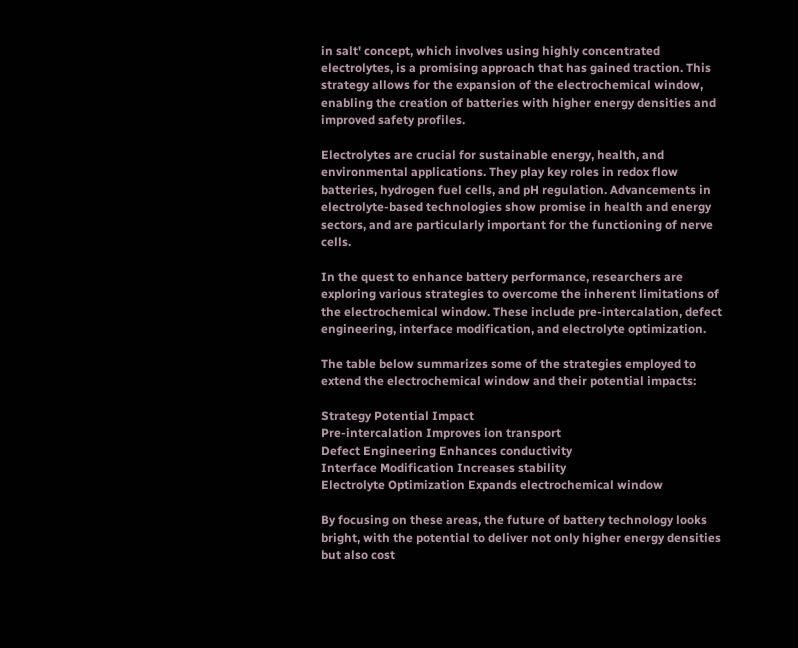in salt' concept, which involves using highly concentrated electrolytes, is a promising approach that has gained traction. This strategy allows for the expansion of the electrochemical window, enabling the creation of batteries with higher energy densities and improved safety profiles.

Electrolytes are crucial for sustainable energy, health, and environmental applications. They play key roles in redox flow batteries, hydrogen fuel cells, and pH regulation. Advancements in electrolyte-based technologies show promise in health and energy sectors, and are particularly important for the functioning of nerve cells.

In the quest to enhance battery performance, researchers are exploring various strategies to overcome the inherent limitations of the electrochemical window. These include pre-intercalation, defect engineering, interface modification, and electrolyte optimization.

The table below summarizes some of the strategies employed to extend the electrochemical window and their potential impacts:

Strategy Potential Impact
Pre-intercalation Improves ion transport
Defect Engineering Enhances conductivity
Interface Modification Increases stability
Electrolyte Optimization Expands electrochemical window

By focusing on these areas, the future of battery technology looks bright, with the potential to deliver not only higher energy densities but also cost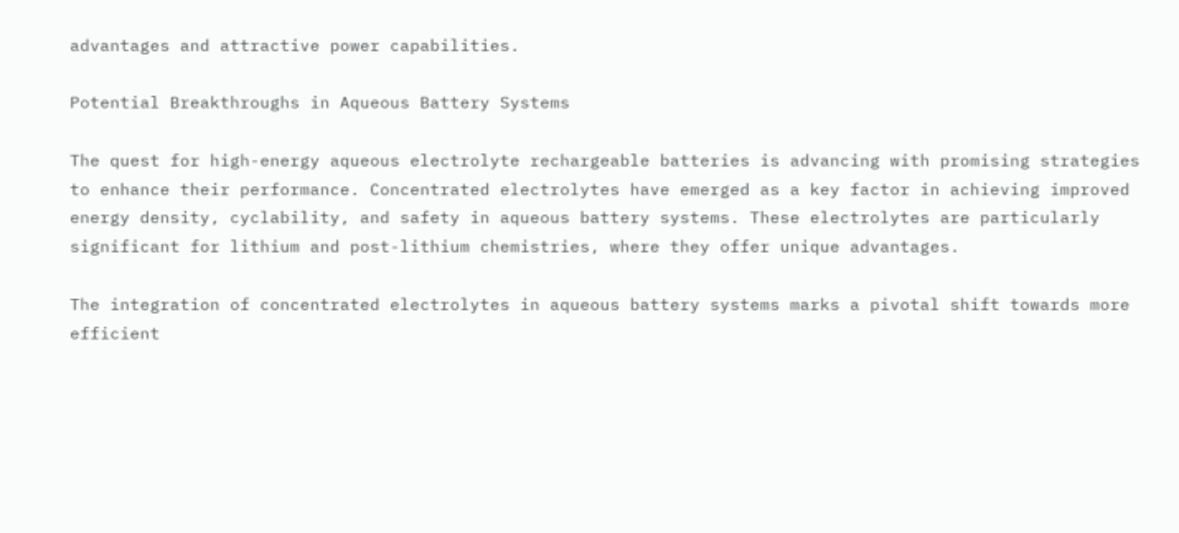advantages and attractive power capabilities.

Potential Breakthroughs in Aqueous Battery Systems

The quest for high-energy aqueous electrolyte rechargeable batteries is advancing with promising strategies to enhance their performance. Concentrated electrolytes have emerged as a key factor in achieving improved energy density, cyclability, and safety in aqueous battery systems. These electrolytes are particularly significant for lithium and post-lithium chemistries, where they offer unique advantages.

The integration of concentrated electrolytes in aqueous battery systems marks a pivotal shift towards more efficient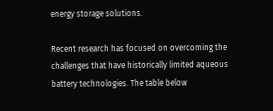energy storage solutions.

Recent research has focused on overcoming the challenges that have historically limited aqueous battery technologies. The table below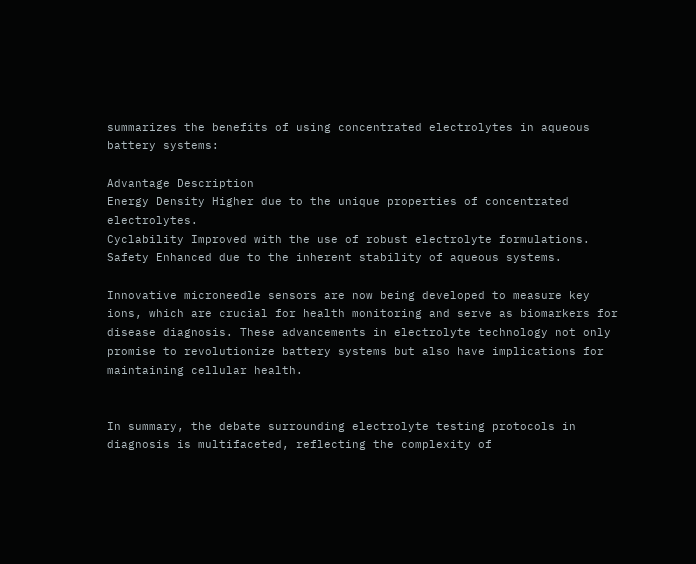summarizes the benefits of using concentrated electrolytes in aqueous battery systems:

Advantage Description
Energy Density Higher due to the unique properties of concentrated electrolytes.
Cyclability Improved with the use of robust electrolyte formulations.
Safety Enhanced due to the inherent stability of aqueous systems.

Innovative microneedle sensors are now being developed to measure key ions, which are crucial for health monitoring and serve as biomarkers for disease diagnosis. These advancements in electrolyte technology not only promise to revolutionize battery systems but also have implications for maintaining cellular health.


In summary, the debate surrounding electrolyte testing protocols in diagnosis is multifaceted, reflecting the complexity of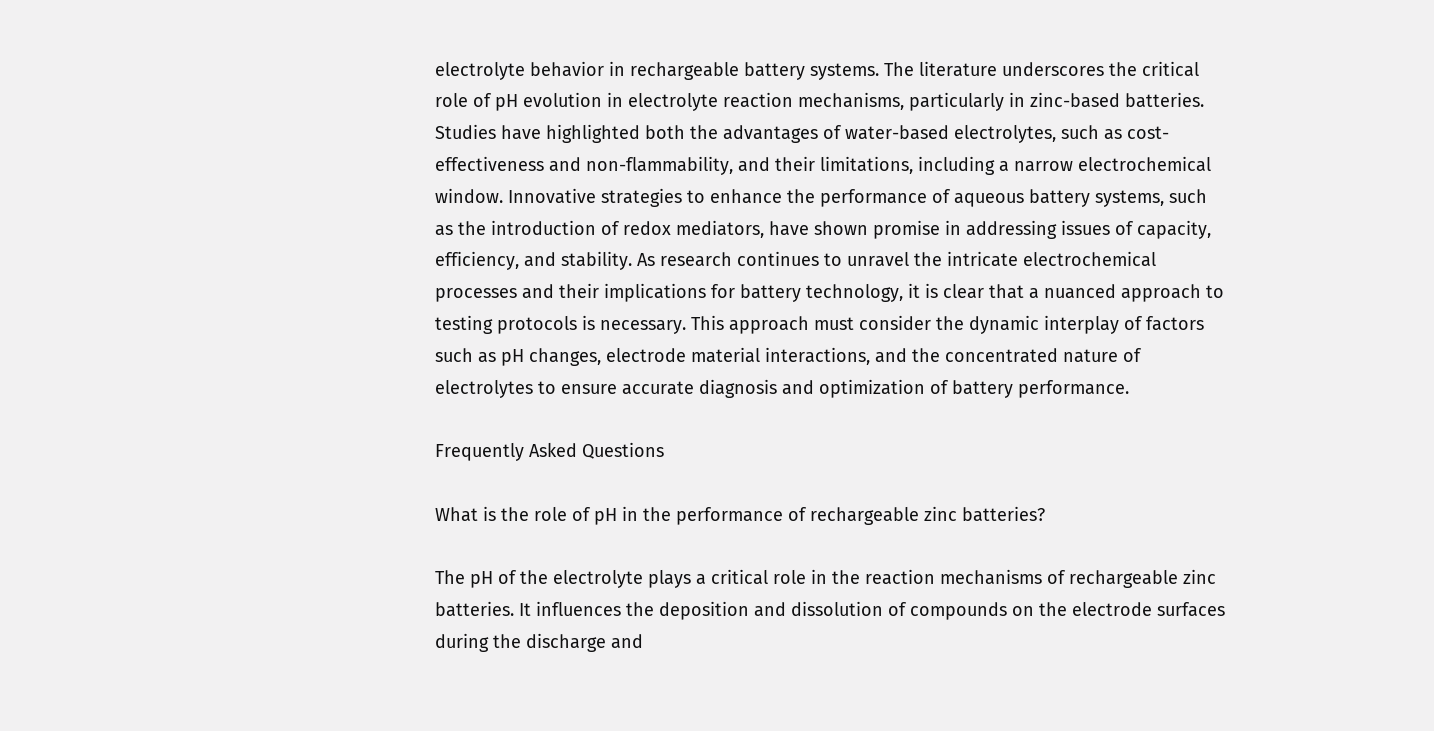electrolyte behavior in rechargeable battery systems. The literature underscores the critical role of pH evolution in electrolyte reaction mechanisms, particularly in zinc-based batteries. Studies have highlighted both the advantages of water-based electrolytes, such as cost-effectiveness and non-flammability, and their limitations, including a narrow electrochemical window. Innovative strategies to enhance the performance of aqueous battery systems, such as the introduction of redox mediators, have shown promise in addressing issues of capacity, efficiency, and stability. As research continues to unravel the intricate electrochemical processes and their implications for battery technology, it is clear that a nuanced approach to testing protocols is necessary. This approach must consider the dynamic interplay of factors such as pH changes, electrode material interactions, and the concentrated nature of electrolytes to ensure accurate diagnosis and optimization of battery performance.

Frequently Asked Questions

What is the role of pH in the performance of rechargeable zinc batteries?

The pH of the electrolyte plays a critical role in the reaction mechanisms of rechargeable zinc batteries. It influences the deposition and dissolution of compounds on the electrode surfaces during the discharge and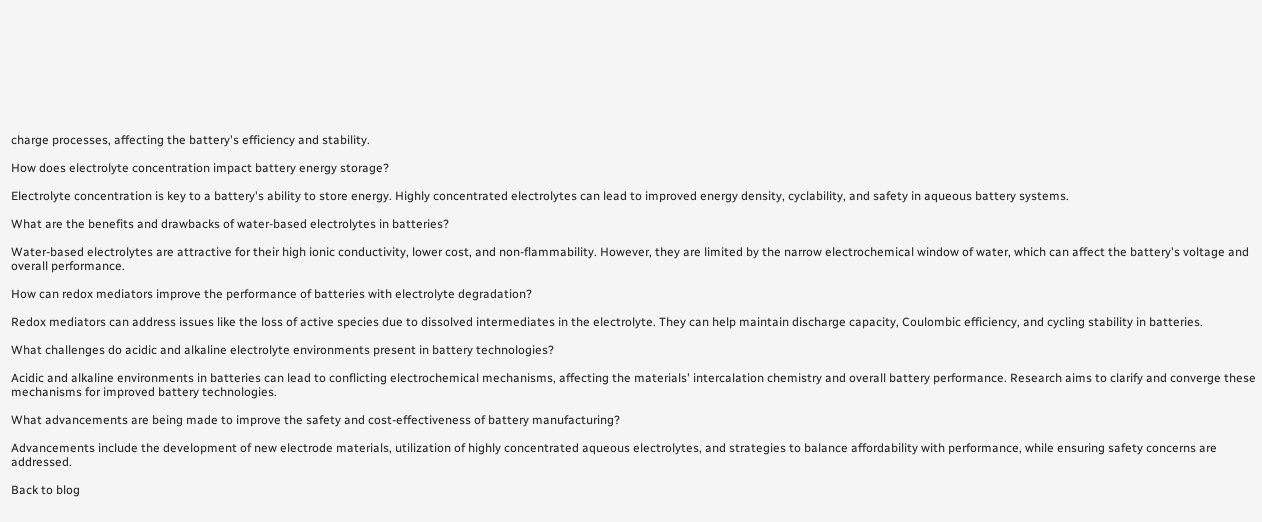charge processes, affecting the battery's efficiency and stability.

How does electrolyte concentration impact battery energy storage?

Electrolyte concentration is key to a battery's ability to store energy. Highly concentrated electrolytes can lead to improved energy density, cyclability, and safety in aqueous battery systems.

What are the benefits and drawbacks of water-based electrolytes in batteries?

Water-based electrolytes are attractive for their high ionic conductivity, lower cost, and non-flammability. However, they are limited by the narrow electrochemical window of water, which can affect the battery's voltage and overall performance.

How can redox mediators improve the performance of batteries with electrolyte degradation?

Redox mediators can address issues like the loss of active species due to dissolved intermediates in the electrolyte. They can help maintain discharge capacity, Coulombic efficiency, and cycling stability in batteries.

What challenges do acidic and alkaline electrolyte environments present in battery technologies?

Acidic and alkaline environments in batteries can lead to conflicting electrochemical mechanisms, affecting the materials' intercalation chemistry and overall battery performance. Research aims to clarify and converge these mechanisms for improved battery technologies.

What advancements are being made to improve the safety and cost-effectiveness of battery manufacturing?

Advancements include the development of new electrode materials, utilization of highly concentrated aqueous electrolytes, and strategies to balance affordability with performance, while ensuring safety concerns are addressed.

Back to blog